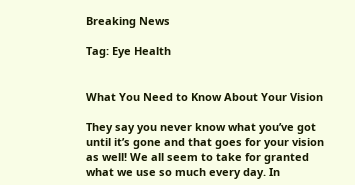Breaking News

Tag: Eye Health


What You Need to Know About Your Vision

They say you never know what you’ve got until it’s gone and that goes for your vision as well! We all seem to take for granted what we use so much every day. In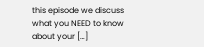this episode we discuss what you NEED to know about your […]